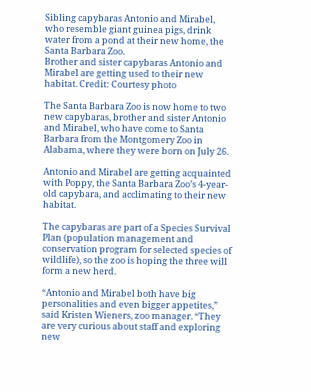Sibling capybaras Antonio and Mirabel, who resemble giant guinea pigs, drink water from a pond at their new home, the Santa Barbara Zoo.
Brother and sister capybaras Antonio and Mirabel are getting used to their new habitat. Credit: Courtesy photo

The Santa Barbara Zoo is now home to two new capybaras, brother and sister Antonio and Mirabel, who have come to Santa Barbara from the Montgomery Zoo in Alabama, where they were born on July 26.

Antonio and Mirabel are getting acquainted with Poppy, the Santa Barbara Zoo’s 4-year-old capybara, and acclimating to their new habitat.

The capybaras are part of a Species Survival Plan (population management and conservation program for selected species of wildlife), so the zoo is hoping the three will form a new herd.

“Antonio and Mirabel both have big personalities and even bigger appetites,” said Kristen Wieners, zoo manager. “They are very curious about staff and exploring new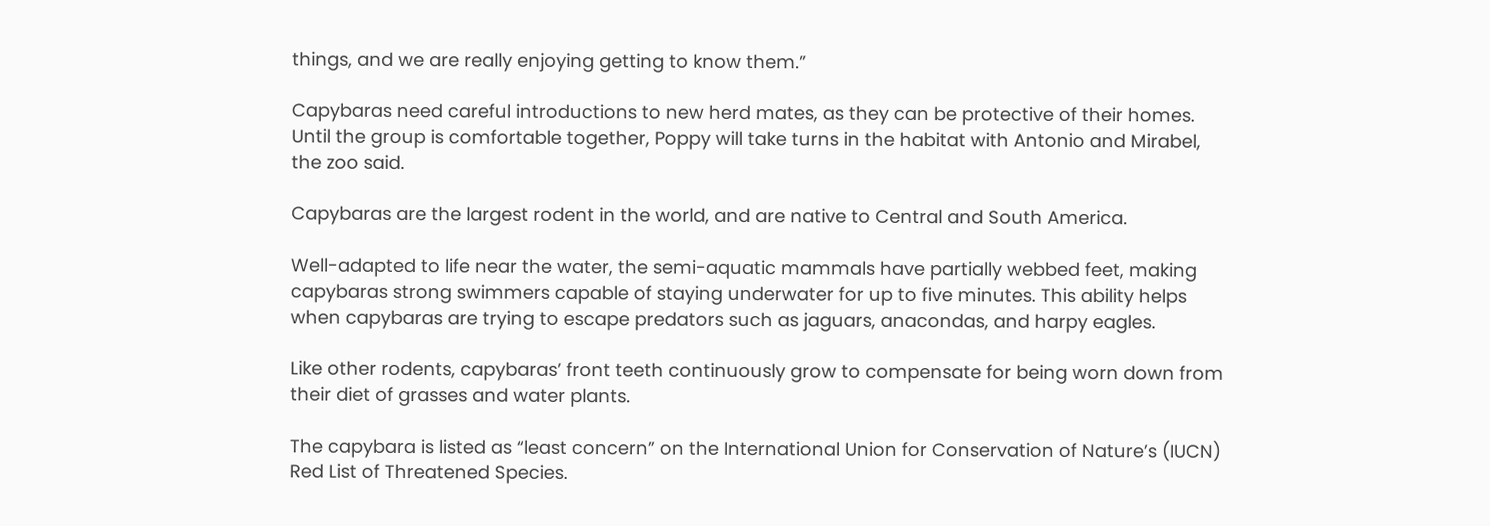things, and we are really enjoying getting to know them.”

Capybaras need careful introductions to new herd mates, as they can be protective of their homes. Until the group is comfortable together, Poppy will take turns in the habitat with Antonio and Mirabel, the zoo said.

Capybaras are the largest rodent in the world, and are native to Central and South America.

Well-adapted to life near the water, the semi-aquatic mammals have partially webbed feet, making capybaras strong swimmers capable of staying underwater for up to five minutes. This ability helps when capybaras are trying to escape predators such as jaguars, anacondas, and harpy eagles.

Like other rodents, capybaras’ front teeth continuously grow to compensate for being worn down from their diet of grasses and water plants.

The capybara is listed as “least concern” on the International Union for Conservation of Nature’s (IUCN) Red List of Threatened Species.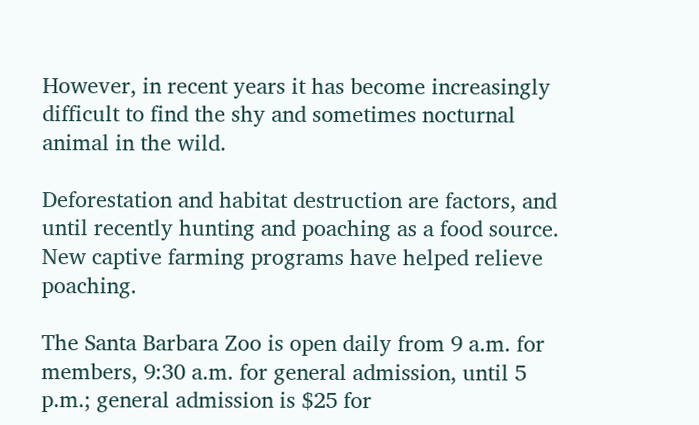However, in recent years it has become increasingly difficult to find the shy and sometimes nocturnal animal in the wild.

Deforestation and habitat destruction are factors, and until recently hunting and poaching as a food source. New captive farming programs have helped relieve poaching.

The Santa Barbara Zoo is open daily from 9 a.m. for members, 9:30 a.m. for general admission, until 5 p.m.; general admission is $25 for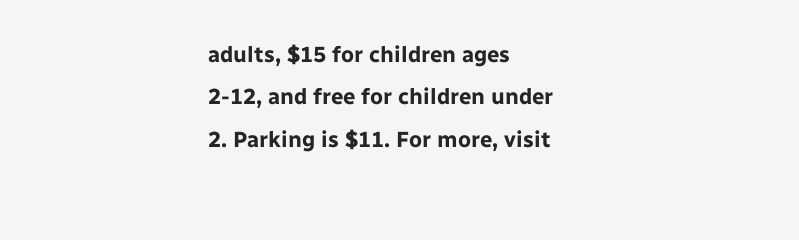adults, $15 for children ages 2-12, and free for children under 2. Parking is $11. For more, visit